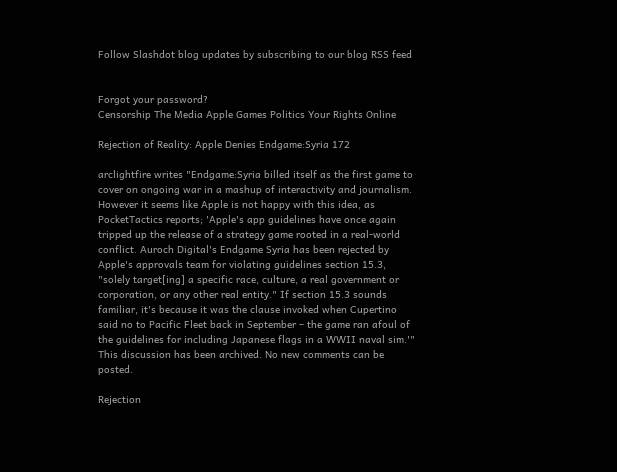Follow Slashdot blog updates by subscribing to our blog RSS feed


Forgot your password?
Censorship The Media Apple Games Politics Your Rights Online

Rejection of Reality: Apple Denies Endgame:Syria 172

arclightfire writes "Endgame:Syria billed itself as the first game to cover on ongoing war in a mashup of interactivity and journalism. However it seems like Apple is not happy with this idea, as PocketTactics reports; 'Apple's app guidelines have once again tripped up the release of a strategy game rooted in a real-world conflict. Auroch Digital's Endgame Syria has been rejected by Apple's approvals team for violating guidelines section 15.3, "solely target[ing] a specific race, culture, a real government or corporation, or any other real entity." If section 15.3 sounds familiar, it's because it was the clause invoked when Cupertino said no to Pacific Fleet back in September – the game ran afoul of the guidelines for including Japanese flags in a WWII naval sim.'"
This discussion has been archived. No new comments can be posted.

Rejection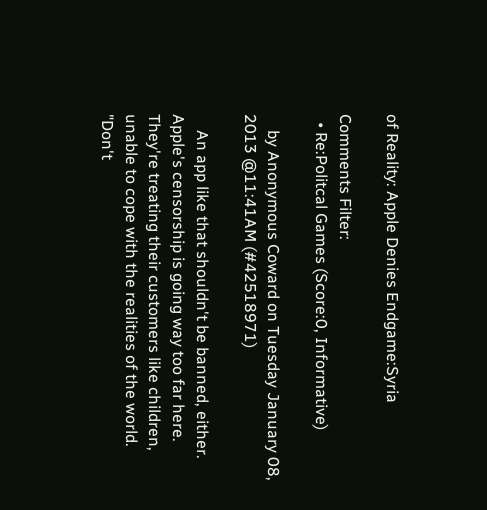of Reality: Apple Denies Endgame:Syria

Comments Filter:
  • Re:Politcal Games (Score:0, Informative)

    by Anonymous Coward on Tuesday January 08, 2013 @11:41AM (#42518971)

    An app like that shouldn't be banned, either. Apple's censorship is going way too far here. They're treating their customers like children, unable to cope with the realities of the world. "Don't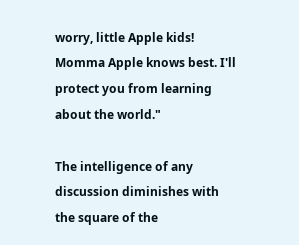worry, little Apple kids! Momma Apple knows best. I'll protect you from learning about the world."

The intelligence of any discussion diminishes with the square of the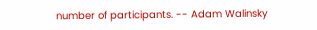number of participants. -- Adam Walinsky